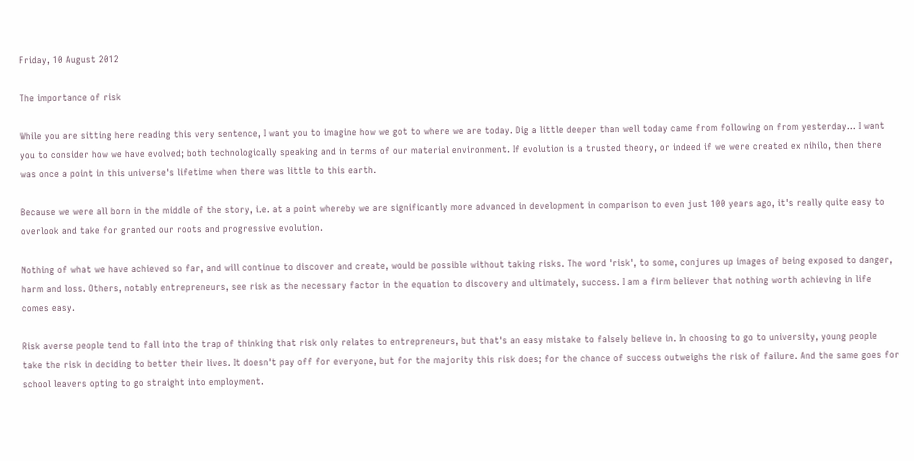Friday, 10 August 2012

The importance of risk

While you are sitting here reading this very sentence, I want you to imagine how we got to where we are today. Dig a little deeper than well today came from following on from yesterday... I want you to consider how we have evolved; both technologically speaking and in terms of our material environment. If evolution is a trusted theory, or indeed if we were created ex nihilo, then there was once a point in this universe's lifetime when there was little to this earth.

Because we were all born in the middle of the story, i.e. at a point whereby we are significantly more advanced in development in comparison to even just 100 years ago, it's really quite easy to overlook and take for granted our roots and progressive evolution.

Nothing of what we have achieved so far, and will continue to discover and create, would be possible without taking risks. The word 'risk', to some, conjures up images of being exposed to danger, harm and loss. Others, notably entrepreneurs, see risk as the necessary factor in the equation to discovery and ultimately, success. I am a firm believer that nothing worth achieving in life comes easy.

Risk averse people tend to fall into the trap of thinking that risk only relates to entrepreneurs, but that's an easy mistake to falsely believe in. In choosing to go to university, young people take the risk in deciding to better their lives. It doesn't pay off for everyone, but for the majority this risk does; for the chance of success outweighs the risk of failure. And the same goes for school leavers opting to go straight into employment.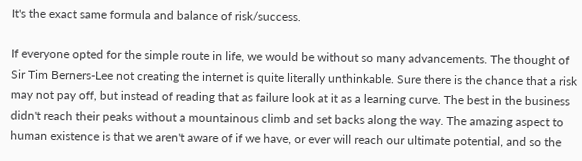It's the exact same formula and balance of risk/success.

If everyone opted for the simple route in life, we would be without so many advancements. The thought of Sir Tim Berners-Lee not creating the internet is quite literally unthinkable. Sure there is the chance that a risk may not pay off, but instead of reading that as failure look at it as a learning curve. The best in the business didn't reach their peaks without a mountainous climb and set backs along the way. The amazing aspect to human existence is that we aren't aware of if we have, or ever will reach our ultimate potential, and so the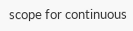scope for continuous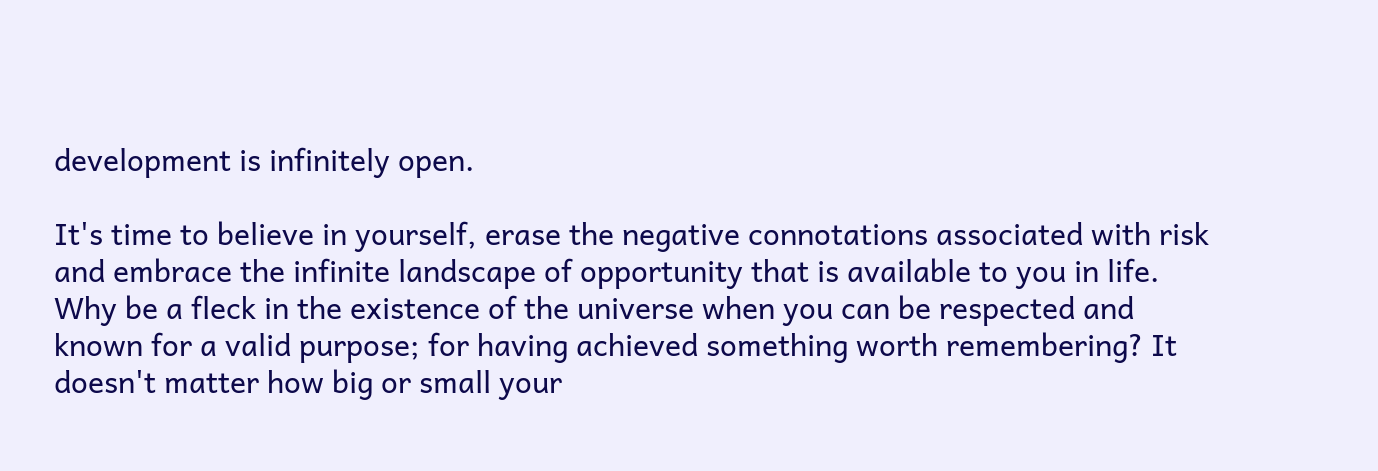development is infinitely open.

It's time to believe in yourself, erase the negative connotations associated with risk and embrace the infinite landscape of opportunity that is available to you in life. Why be a fleck in the existence of the universe when you can be respected and known for a valid purpose; for having achieved something worth remembering? It doesn't matter how big or small your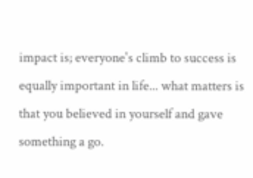impact is; everyone's climb to success is equally important in life... what matters is that you believed in yourself and gave something a go.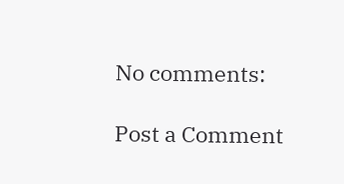No comments:

Post a Comment